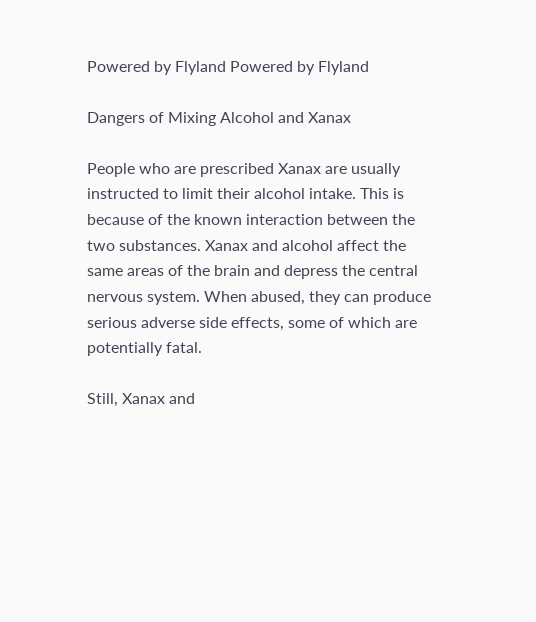Powered by Flyland Powered by Flyland

Dangers of Mixing Alcohol and Xanax

People who are prescribed Xanax are usually instructed to limit their alcohol intake. This is because of the known interaction between the two substances. Xanax and alcohol affect the same areas of the brain and depress the central nervous system. When abused, they can produce serious adverse side effects, some of which are potentially fatal.

Still, Xanax and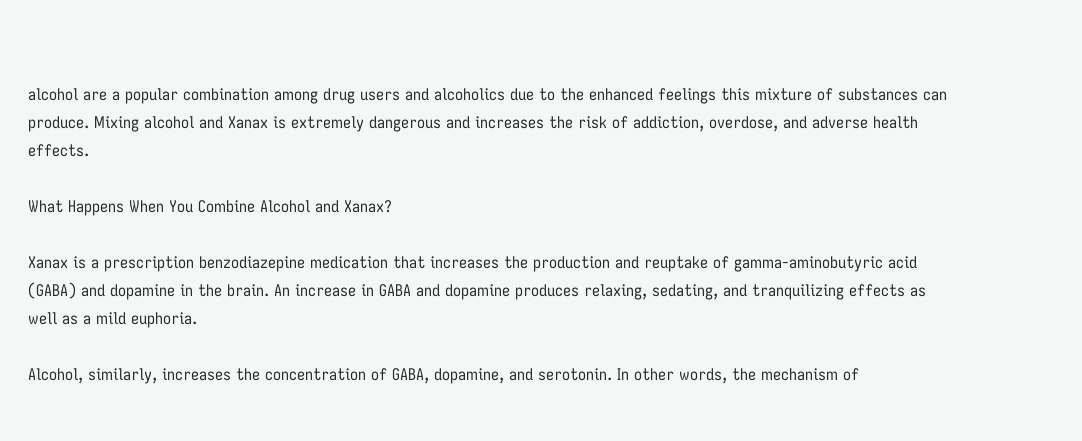alcohol are a popular combination among drug users and alcoholics due to the enhanced feelings this mixture of substances can produce. Mixing alcohol and Xanax is extremely dangerous and increases the risk of addiction, overdose, and adverse health effects.

What Happens When You Combine Alcohol and Xanax?

Xanax is a prescription benzodiazepine medication that increases the production and reuptake of gamma-aminobutyric acid (GABA) and dopamine in the brain. An increase in GABA and dopamine produces relaxing, sedating, and tranquilizing effects as well as a mild euphoria.

Alcohol, similarly, increases the concentration of GABA, dopamine, and serotonin. In other words, the mechanism of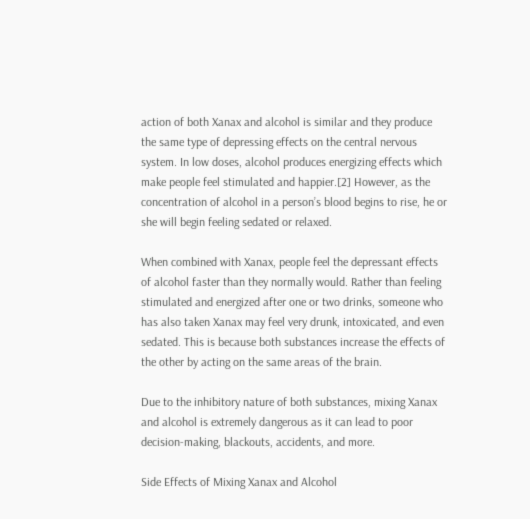action of both Xanax and alcohol is similar and they produce the same type of depressing effects on the central nervous system. In low doses, alcohol produces energizing effects which make people feel stimulated and happier.[2] However, as the concentration of alcohol in a person’s blood begins to rise, he or she will begin feeling sedated or relaxed.

When combined with Xanax, people feel the depressant effects of alcohol faster than they normally would. Rather than feeling stimulated and energized after one or two drinks, someone who has also taken Xanax may feel very drunk, intoxicated, and even sedated. This is because both substances increase the effects of the other by acting on the same areas of the brain.

Due to the inhibitory nature of both substances, mixing Xanax and alcohol is extremely dangerous as it can lead to poor decision-making, blackouts, accidents, and more.

Side Effects of Mixing Xanax and Alcohol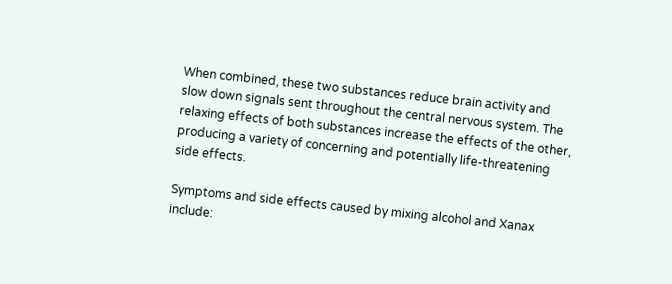When combined, these two substances reduce brain activity and slow down signals sent throughout the central nervous system. The relaxing effects of both substances increase the effects of the other, producing a variety of concerning and potentially life-threatening side effects.

Symptoms and side effects caused by mixing alcohol and Xanax include: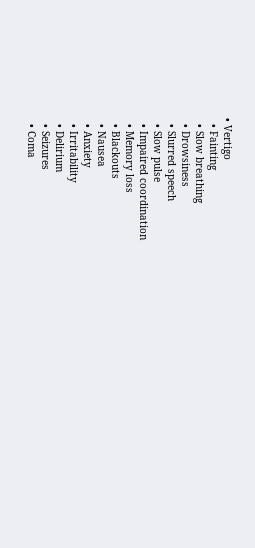• Vertigo
  • Fainting
  • Slow breathing
  • Drowsiness
  • Slurred speech
  • Slow pulse
  • Impaired coordination
  • Memory loss
  • Blackouts
  • Nausea
  • Anxiety
  • Irritability
  • Delirium
  • Seizures
  • Coma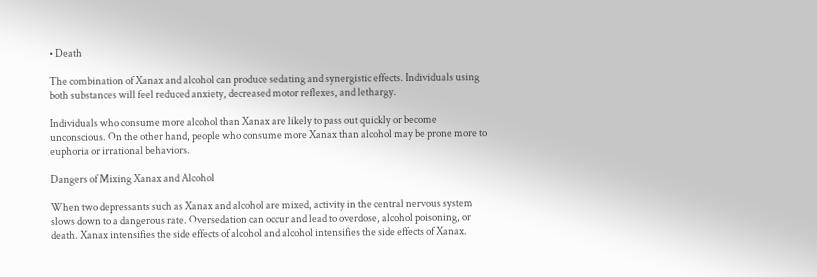• Death

The combination of Xanax and alcohol can produce sedating and synergistic effects. Individuals using both substances will feel reduced anxiety, decreased motor reflexes, and lethargy.

Individuals who consume more alcohol than Xanax are likely to pass out quickly or become unconscious. On the other hand, people who consume more Xanax than alcohol may be prone more to euphoria or irrational behaviors.

Dangers of Mixing Xanax and Alcohol

When two depressants such as Xanax and alcohol are mixed, activity in the central nervous system slows down to a dangerous rate. Oversedation can occur and lead to overdose, alcohol poisoning, or death. Xanax intensifies the side effects of alcohol and alcohol intensifies the side effects of Xanax.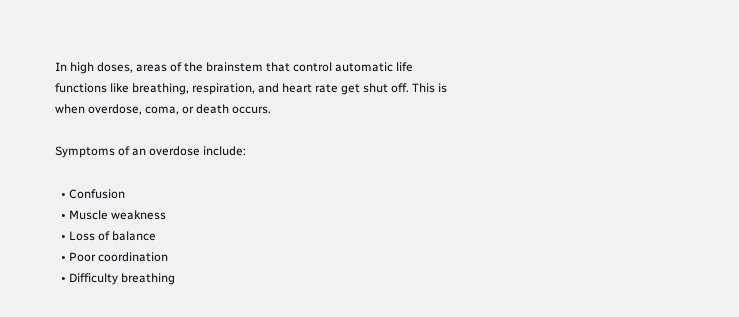In high doses, areas of the brainstem that control automatic life functions like breathing, respiration, and heart rate get shut off. This is when overdose, coma, or death occurs.

Symptoms of an overdose include:

  • Confusion
  • Muscle weakness
  • Loss of balance
  • Poor coordination
  • Difficulty breathing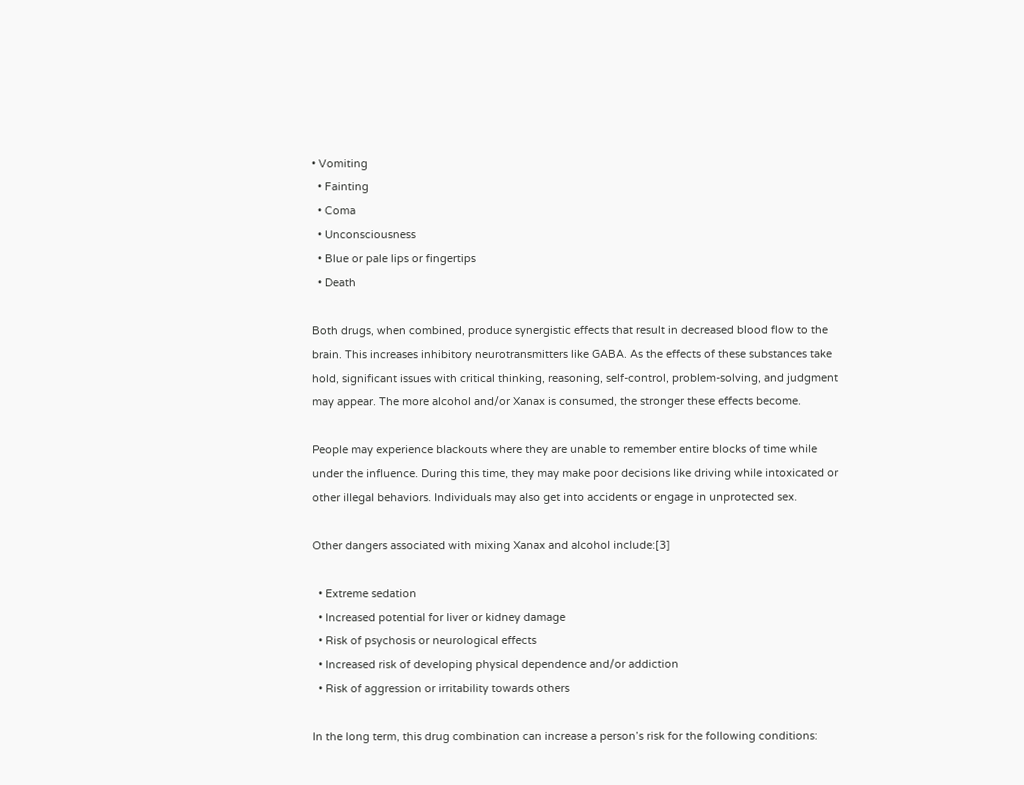• Vomiting
  • Fainting
  • Coma
  • Unconsciousness
  • Blue or pale lips or fingertips
  • Death

Both drugs, when combined, produce synergistic effects that result in decreased blood flow to the brain. This increases inhibitory neurotransmitters like GABA. As the effects of these substances take hold, significant issues with critical thinking, reasoning, self-control, problem-solving, and judgment may appear. The more alcohol and/or Xanax is consumed, the stronger these effects become.

People may experience blackouts where they are unable to remember entire blocks of time while under the influence. During this time, they may make poor decisions like driving while intoxicated or other illegal behaviors. Individuals may also get into accidents or engage in unprotected sex.

Other dangers associated with mixing Xanax and alcohol include:[3]

  • Extreme sedation
  • Increased potential for liver or kidney damage
  • Risk of psychosis or neurological effects
  • Increased risk of developing physical dependence and/or addiction
  • Risk of aggression or irritability towards others

In the long term, this drug combination can increase a person’s risk for the following conditions: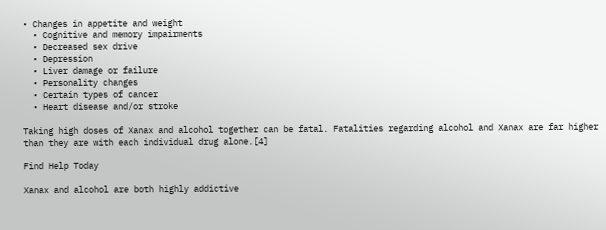• Changes in appetite and weight
  • Cognitive and memory impairments
  • Decreased sex drive
  • Depression
  • Liver damage or failure
  • Personality changes
  • Certain types of cancer
  • Heart disease and/or stroke

Taking high doses of Xanax and alcohol together can be fatal. Fatalities regarding alcohol and Xanax are far higher than they are with each individual drug alone.[4]

Find Help Today

Xanax and alcohol are both highly addictive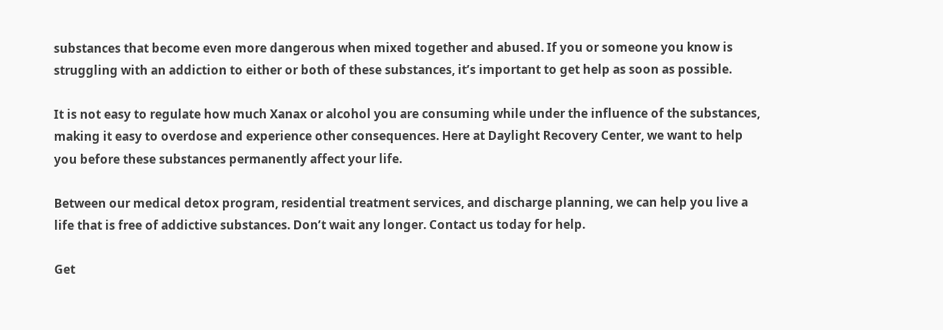substances that become even more dangerous when mixed together and abused. If you or someone you know is struggling with an addiction to either or both of these substances, it’s important to get help as soon as possible.

It is not easy to regulate how much Xanax or alcohol you are consuming while under the influence of the substances, making it easy to overdose and experience other consequences. Here at Daylight Recovery Center, we want to help you before these substances permanently affect your life.

Between our medical detox program, residential treatment services, and discharge planning, we can help you live a life that is free of addictive substances. Don’t wait any longer. Contact us today for help.

Get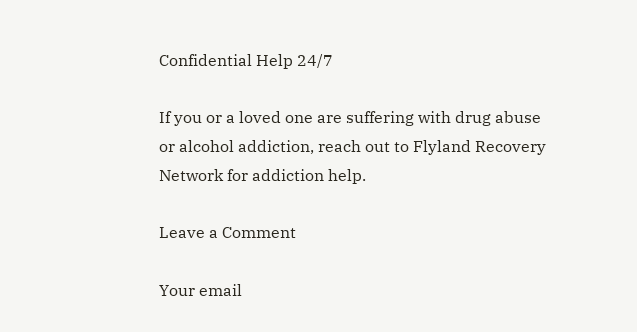Confidential Help 24/7

If you or a loved one are suffering with drug abuse or alcohol addiction, reach out to Flyland Recovery Network for addiction help.

Leave a Comment

Your email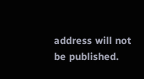address will not be published.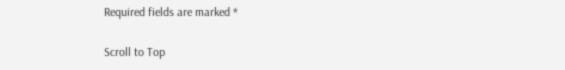Required fields are marked *

Scroll to Top